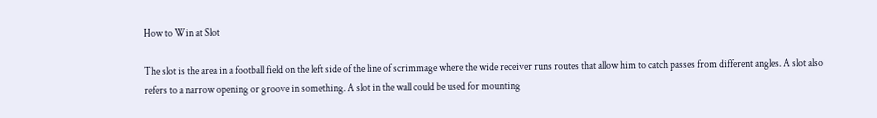How to Win at Slot

The slot is the area in a football field on the left side of the line of scrimmage where the wide receiver runs routes that allow him to catch passes from different angles. A slot also refers to a narrow opening or groove in something. A slot in the wall could be used for mounting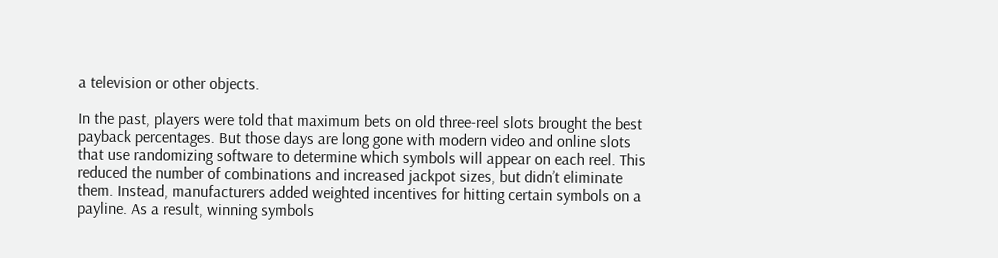a television or other objects.

In the past, players were told that maximum bets on old three-reel slots brought the best payback percentages. But those days are long gone with modern video and online slots that use randomizing software to determine which symbols will appear on each reel. This reduced the number of combinations and increased jackpot sizes, but didn’t eliminate them. Instead, manufacturers added weighted incentives for hitting certain symbols on a payline. As a result, winning symbols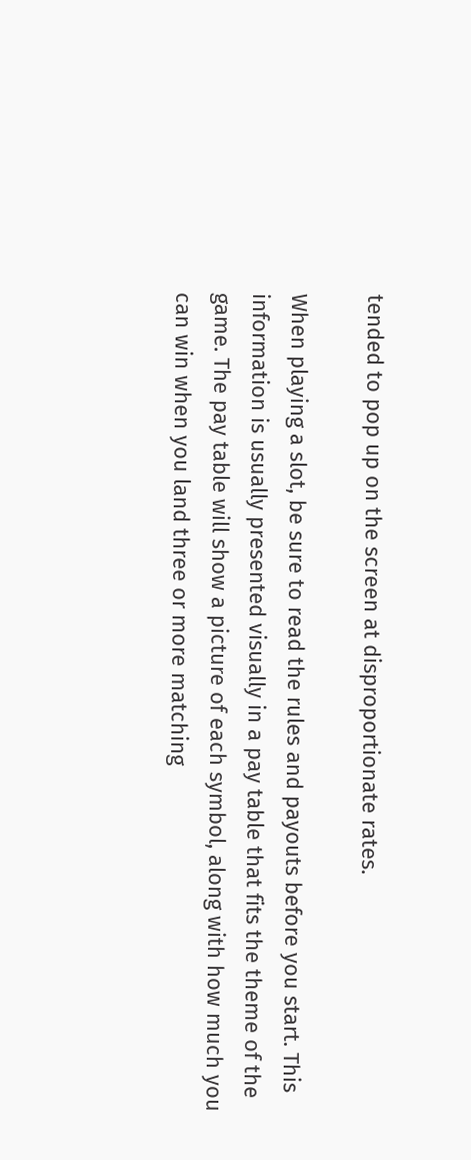tended to pop up on the screen at disproportionate rates.

When playing a slot, be sure to read the rules and payouts before you start. This information is usually presented visually in a pay table that fits the theme of the game. The pay table will show a picture of each symbol, along with how much you can win when you land three or more matching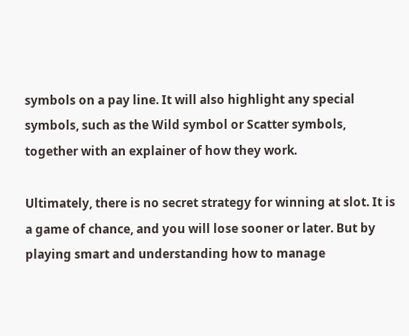symbols on a pay line. It will also highlight any special symbols, such as the Wild symbol or Scatter symbols, together with an explainer of how they work.

Ultimately, there is no secret strategy for winning at slot. It is a game of chance, and you will lose sooner or later. But by playing smart and understanding how to manage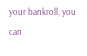your bankroll, you can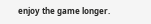enjoy the game longer.